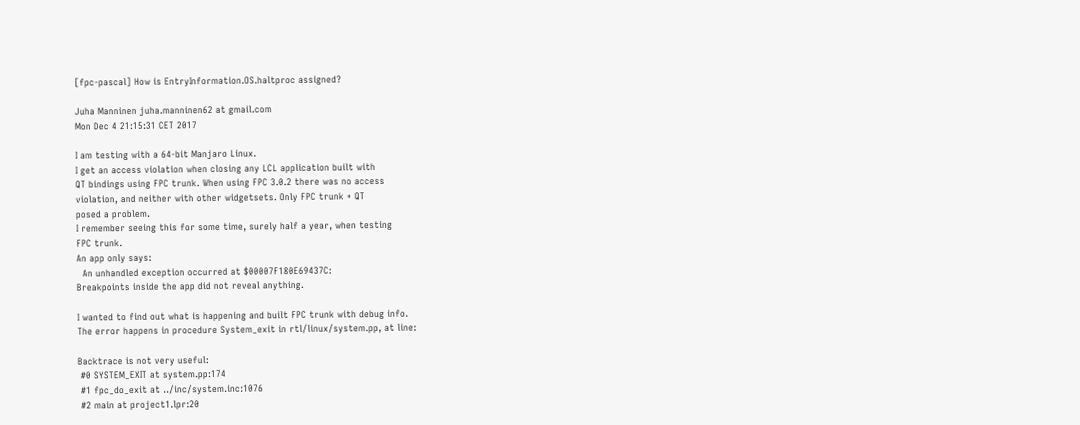[fpc-pascal] How is EntryInformation.OS.haltproc assigned?

Juha Manninen juha.manninen62 at gmail.com
Mon Dec 4 21:15:31 CET 2017

I am testing with a 64-bit Manjaro Linux.
I get an access violation when closing any LCL application built with
QT bindings using FPC trunk. When using FPC 3.0.2 there was no access
violation, and neither with other widgetsets. Only FPC trunk + QT
posed a problem.
I remember seeing this for some time, surely half a year, when testing
FPC trunk.
An app only says:
  An unhandled exception occurred at $00007F180E69437C:
Breakpoints inside the app did not reveal anything.

I wanted to find out what is happening and built FPC trunk with debug info.
The error happens in procedure System_exit in rtl/linux/system.pp, at line:

Backtrace is not very useful:
 #0 SYSTEM_EXIT at system.pp:174
 #1 fpc_do_exit at ../inc/system.inc:1076
 #2 main at project1.lpr:20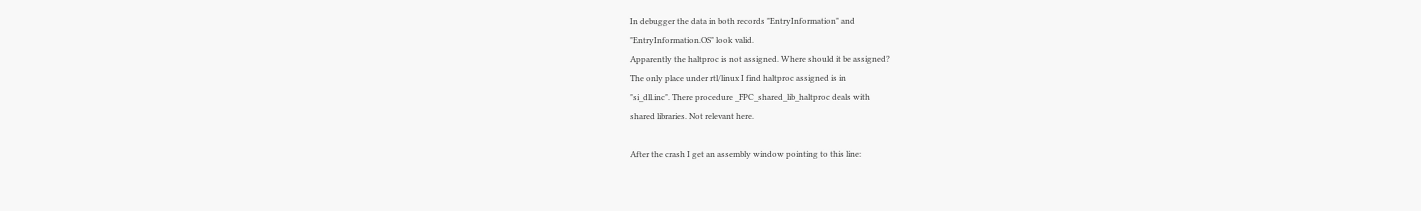In debugger the data in both records "EntryInformation" and
"EntryInformation.OS" look valid.
Apparently the haltproc is not assigned. Where should it be assigned?
The only place under rtl/linux I find haltproc assigned is in
"si_dll.inc". There procedure _FPC_shared_lib_haltproc deals with
shared libraries. Not relevant here.

After the crash I get an assembly window pointing to this line: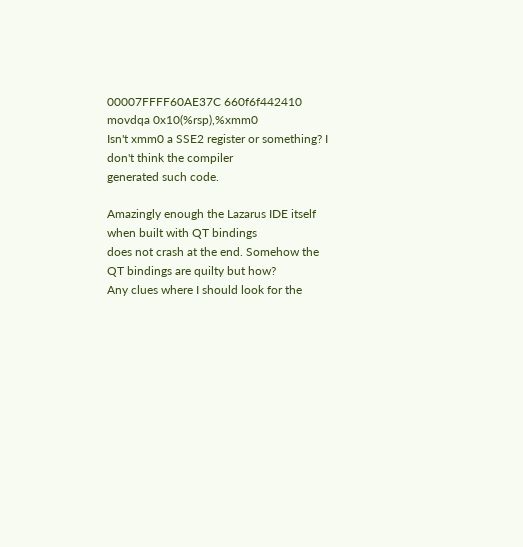00007FFFF60AE37C 660f6f442410   movdqa 0x10(%rsp),%xmm0
Isn't xmm0 a SSE2 register or something? I don't think the compiler
generated such code.

Amazingly enough the Lazarus IDE itself when built with QT bindings
does not crash at the end. Somehow the QT bindings are quilty but how?
Any clues where I should look for the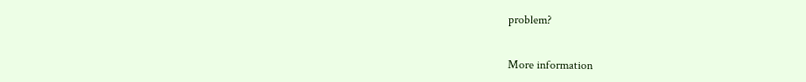problem?


More information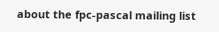about the fpc-pascal mailing list